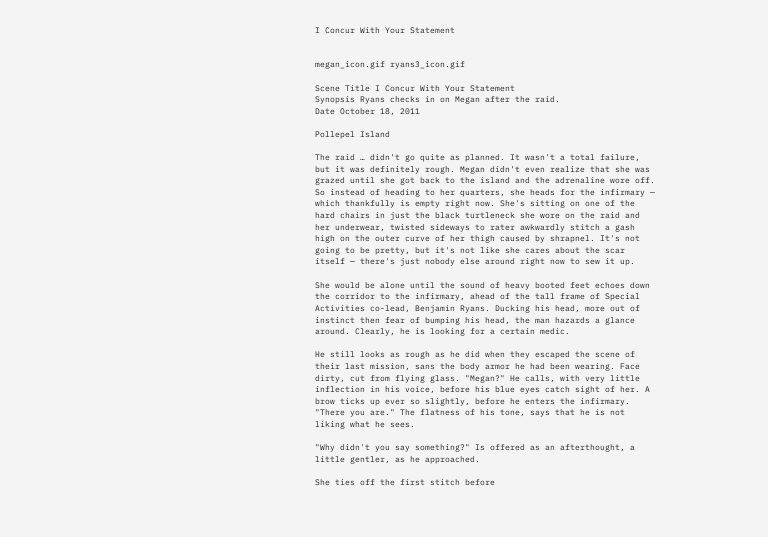I Concur With Your Statement


megan_icon.gif ryans3_icon.gif

Scene Title I Concur With Your Statement
Synopsis Ryans checks in on Megan after the raid.
Date October 18, 2011

Pollepel Island

The raid … didn't go quite as planned. It wasn't a total failure, but it was definitely rough. Megan didn't even realize that she was grazed until she got back to the island and the adrenaline wore off. So instead of heading to her quarters, she heads for the infirmary — which thankfully is empty right now. She's sitting on one of the hard chairs in just the black turtleneck she wore on the raid and her underwear, twisted sideways to rater awkwardly stitch a gash high on the outer curve of her thigh caused by shrapnel. It's not going to be pretty, but it's not like she cares about the scar itself — there's just nobody else around right now to sew it up.

She would be alone until the sound of heavy booted feet echoes down the corridor to the infirmary, ahead of the tall frame of Special Activities co-lead, Benjamin Ryans. Ducking his head, more out of instinct then fear of bumping his head, the man hazards a glance around. Clearly, he is looking for a certain medic.

He still looks as rough as he did when they escaped the scene of their last mission, sans the body armor he had been wearing. Face dirty, cut from flying glass. "Megan?" He calls, with very little inflection in his voice, before his blue eyes catch sight of her. A brow ticks up ever so slightly, before he enters the infirmary. "There you are." The flatness of his tone, says that he is not liking what he sees.

"Why didn't you say something?" Is offered as an afterthought, a little gentler, as he approached.

She ties off the first stitch before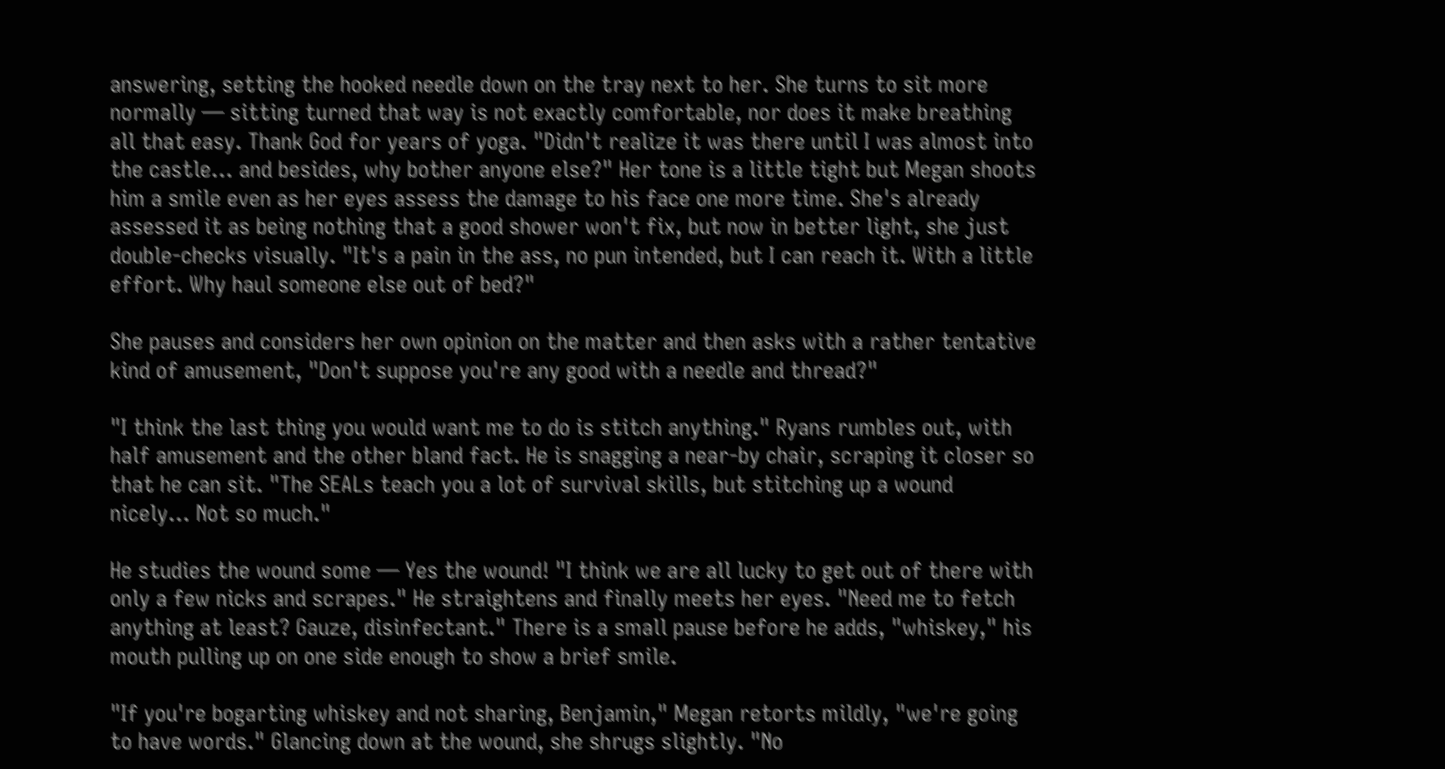answering, setting the hooked needle down on the tray next to her. She turns to sit more normally — sitting turned that way is not exactly comfortable, nor does it make breathing all that easy. Thank God for years of yoga. "Didn't realize it was there until I was almost into the castle… and besides, why bother anyone else?" Her tone is a little tight but Megan shoots him a smile even as her eyes assess the damage to his face one more time. She's already assessed it as being nothing that a good shower won't fix, but now in better light, she just double-checks visually. "It's a pain in the ass, no pun intended, but I can reach it. With a little effort. Why haul someone else out of bed?"

She pauses and considers her own opinion on the matter and then asks with a rather tentative kind of amusement, "Don't suppose you're any good with a needle and thread?"

"I think the last thing you would want me to do is stitch anything." Ryans rumbles out, with half amusement and the other bland fact. He is snagging a near-by chair, scraping it closer so that he can sit. "The SEALs teach you a lot of survival skills, but stitching up a wound nicely… Not so much."

He studies the wound some — Yes the wound! "I think we are all lucky to get out of there with only a few nicks and scrapes." He straightens and finally meets her eyes. "Need me to fetch anything at least? Gauze, disinfectant." There is a small pause before he adds, "whiskey," his mouth pulling up on one side enough to show a brief smile.

"If you're bogarting whiskey and not sharing, Benjamin," Megan retorts mildly, "we're going to have words." Glancing down at the wound, she shrugs slightly. "No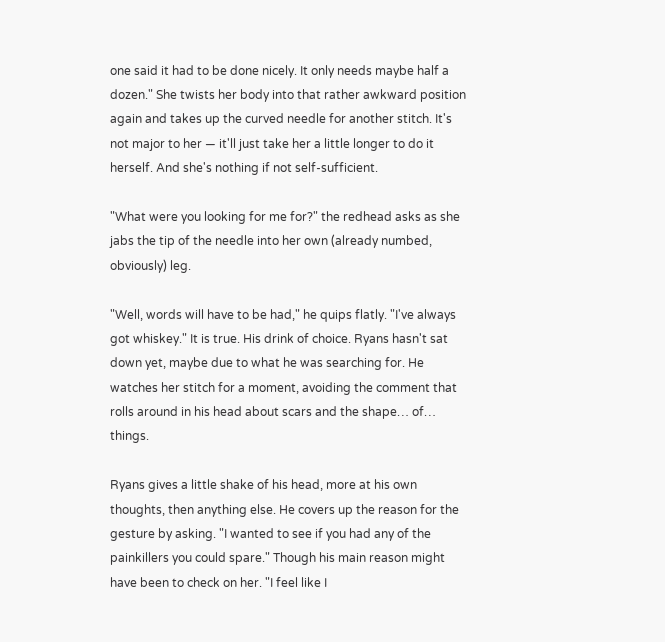one said it had to be done nicely. It only needs maybe half a dozen." She twists her body into that rather awkward position again and takes up the curved needle for another stitch. It's not major to her — it'll just take her a little longer to do it herself. And she's nothing if not self-sufficient.

"What were you looking for me for?" the redhead asks as she jabs the tip of the needle into her own (already numbed, obviously) leg.

"Well, words will have to be had," he quips flatly. "I've always got whiskey." It is true. His drink of choice. Ryans hasn't sat down yet, maybe due to what he was searching for. He watches her stitch for a moment, avoiding the comment that rolls around in his head about scars and the shape… of… things.

Ryans gives a little shake of his head, more at his own thoughts, then anything else. He covers up the reason for the gesture by asking. "I wanted to see if you had any of the painkillers you could spare." Though his main reason might have been to check on her. "I feel like I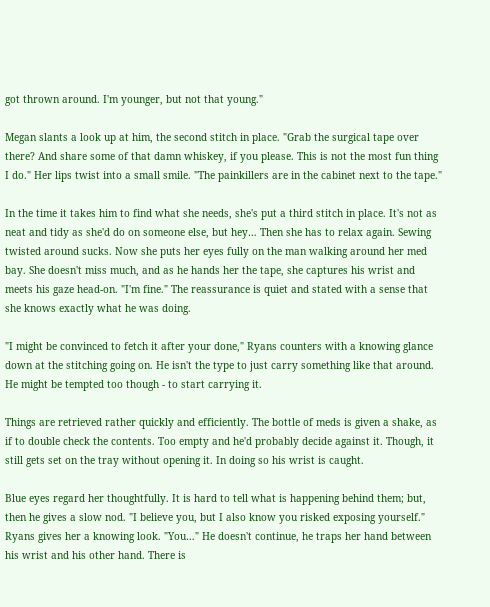got thrown around. I'm younger, but not that young."

Megan slants a look up at him, the second stitch in place. "Grab the surgical tape over there? And share some of that damn whiskey, if you please. This is not the most fun thing I do." Her lips twist into a small smile. "The painkillers are in the cabinet next to the tape."

In the time it takes him to find what she needs, she's put a third stitch in place. It's not as neat and tidy as she'd do on someone else, but hey… Then she has to relax again. Sewing twisted around sucks. Now she puts her eyes fully on the man walking around her med bay. She doesn't miss much, and as he hands her the tape, she captures his wrist and meets his gaze head-on. "I'm fine." The reassurance is quiet and stated with a sense that she knows exactly what he was doing.

"I might be convinced to fetch it after your done," Ryans counters with a knowing glance down at the stitching going on. He isn't the type to just carry something like that around. He might be tempted too though - to start carrying it.

Things are retrieved rather quickly and efficiently. The bottle of meds is given a shake, as if to double check the contents. Too empty and he'd probably decide against it. Though, it still gets set on the tray without opening it. In doing so his wrist is caught.

Blue eyes regard her thoughtfully. It is hard to tell what is happening behind them; but, then he gives a slow nod. "I believe you, but I also know you risked exposing yourself." Ryans gives her a knowing look. "You…" He doesn't continue, he traps her hand between his wrist and his other hand. There is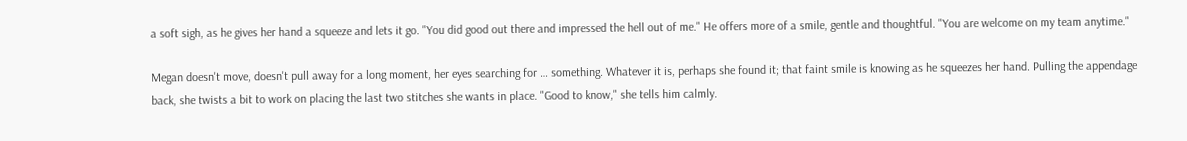a soft sigh, as he gives her hand a squeeze and lets it go. "You did good out there and impressed the hell out of me." He offers more of a smile, gentle and thoughtful. "You are welcome on my team anytime."

Megan doesn't move, doesn't pull away for a long moment, her eyes searching for … something. Whatever it is, perhaps she found it; that faint smile is knowing as he squeezes her hand. Pulling the appendage back, she twists a bit to work on placing the last two stitches she wants in place. "Good to know," she tells him calmly.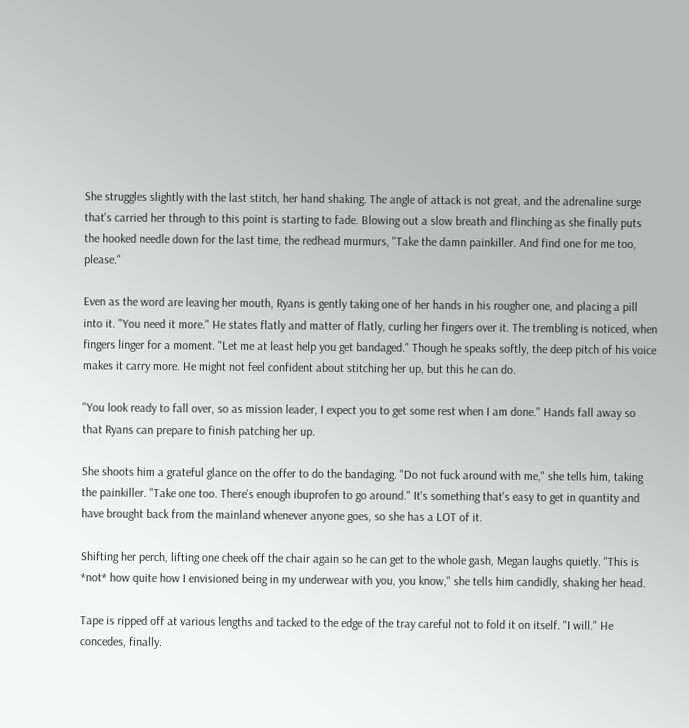She struggles slightly with the last stitch, her hand shaking. The angle of attack is not great, and the adrenaline surge that's carried her through to this point is starting to fade. Blowing out a slow breath and flinching as she finally puts the hooked needle down for the last time, the redhead murmurs, "Take the damn painkiller. And find one for me too, please."

Even as the word are leaving her mouth, Ryans is gently taking one of her hands in his rougher one, and placing a pill into it. "You need it more." He states flatly and matter of flatly, curling her fingers over it. The trembling is noticed, when fingers linger for a moment. "Let me at least help you get bandaged." Though he speaks softly, the deep pitch of his voice makes it carry more. He might not feel confident about stitching her up, but this he can do.

"You look ready to fall over, so as mission leader, I expect you to get some rest when I am done." Hands fall away so that Ryans can prepare to finish patching her up.

She shoots him a grateful glance on the offer to do the bandaging. "Do not fuck around with me," she tells him, taking the painkiller. "Take one too. There's enough ibuprofen to go around." It's something that's easy to get in quantity and have brought back from the mainland whenever anyone goes, so she has a LOT of it.

Shifting her perch, lifting one cheek off the chair again so he can get to the whole gash, Megan laughs quietly. "This is *not* how quite how I envisioned being in my underwear with you, you know," she tells him candidly, shaking her head.

Tape is ripped off at various lengths and tacked to the edge of the tray careful not to fold it on itself. "I will." He concedes, finally.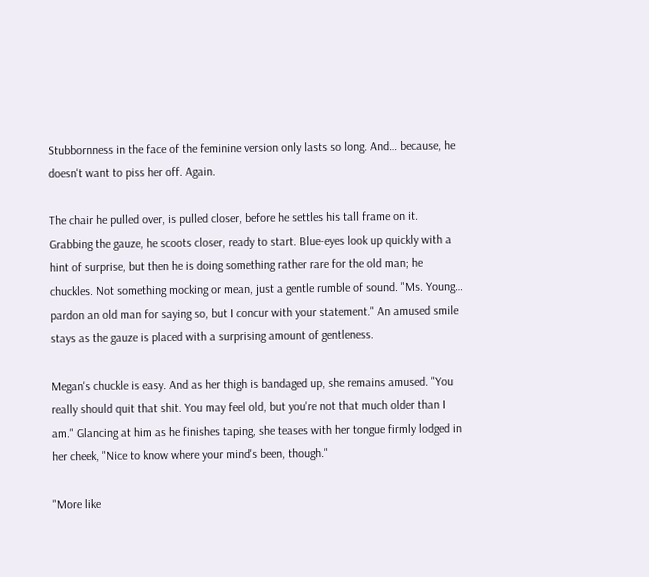Stubbornness in the face of the feminine version only lasts so long. And… because, he doesn't want to piss her off. Again.

The chair he pulled over, is pulled closer, before he settles his tall frame on it. Grabbing the gauze, he scoots closer, ready to start. Blue-eyes look up quickly with a hint of surprise, but then he is doing something rather rare for the old man; he chuckles. Not something mocking or mean, just a gentle rumble of sound. "Ms. Young… pardon an old man for saying so, but I concur with your statement." An amused smile stays as the gauze is placed with a surprising amount of gentleness.

Megan's chuckle is easy. And as her thigh is bandaged up, she remains amused. "You really should quit that shit. You may feel old, but you're not that much older than I am." Glancing at him as he finishes taping, she teases with her tongue firmly lodged in her cheek, "Nice to know where your mind's been, though."

"More like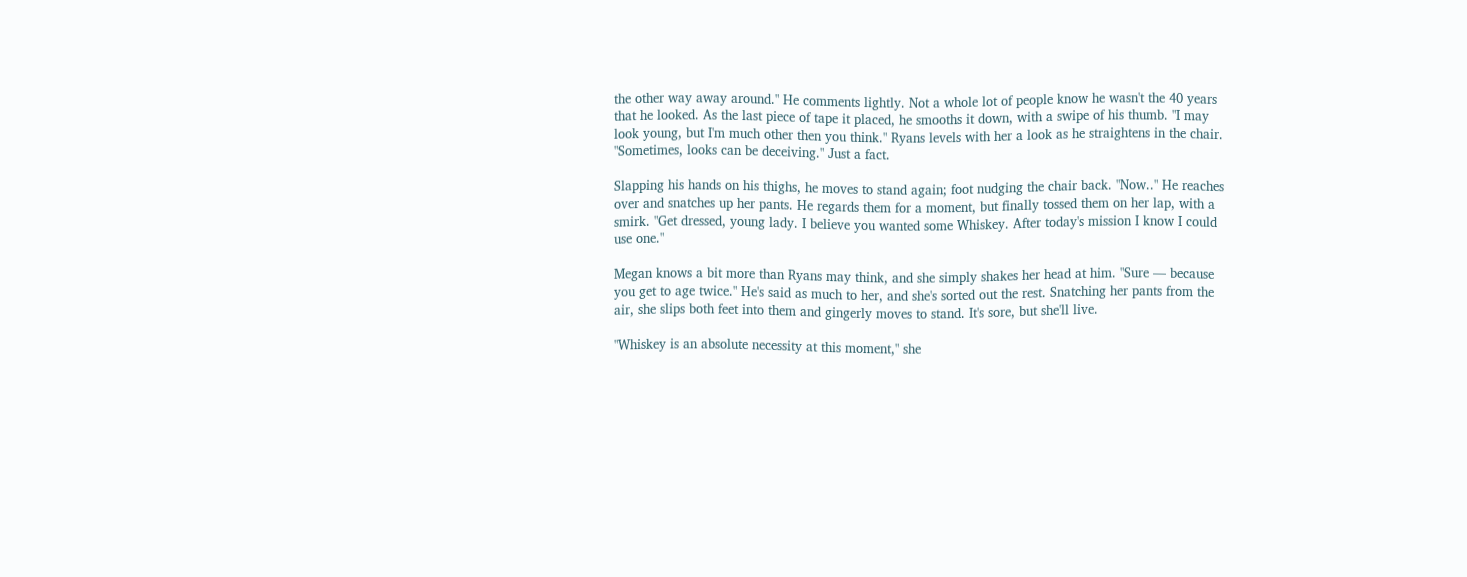the other way away around." He comments lightly. Not a whole lot of people know he wasn't the 40 years that he looked. As the last piece of tape it placed, he smooths it down, with a swipe of his thumb. "I may look young, but I'm much other then you think." Ryans levels with her a look as he straightens in the chair. "Sometimes, looks can be deceiving." Just a fact.

Slapping his hands on his thighs, he moves to stand again; foot nudging the chair back. "Now.." He reaches over and snatches up her pants. He regards them for a moment, but finally tossed them on her lap, with a smirk. "Get dressed, young lady. I believe you wanted some Whiskey. After today's mission I know I could use one."

Megan knows a bit more than Ryans may think, and she simply shakes her head at him. "Sure — because you get to age twice." He's said as much to her, and she's sorted out the rest. Snatching her pants from the air, she slips both feet into them and gingerly moves to stand. It's sore, but she'll live.

"Whiskey is an absolute necessity at this moment," she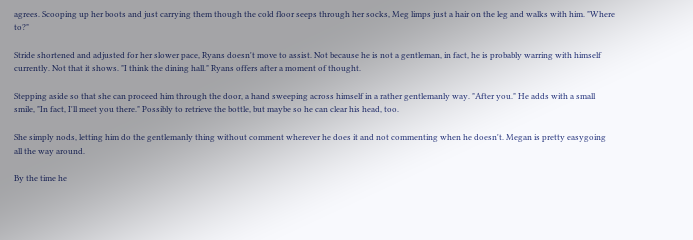agrees. Scooping up her boots and just carrying them though the cold floor seeps through her socks, Meg limps just a hair on the leg and walks with him. "Where to?"

Stride shortened and adjusted for her slower pace, Ryans doesn't move to assist. Not because he is not a gentleman, in fact, he is probably warring with himself currently. Not that it shows. "I think the dining hall." Ryans offers after a moment of thought.

Stepping aside so that she can proceed him through the door, a hand sweeping across himself in a rather gentlemanly way. "After you." He adds with a small smile, "In fact, I'll meet you there." Possibly to retrieve the bottle, but maybe so he can clear his head, too.

She simply nods, letting him do the gentlemanly thing without comment wherever he does it and not commenting when he doesn't. Megan is pretty easygoing all the way around.

By the time he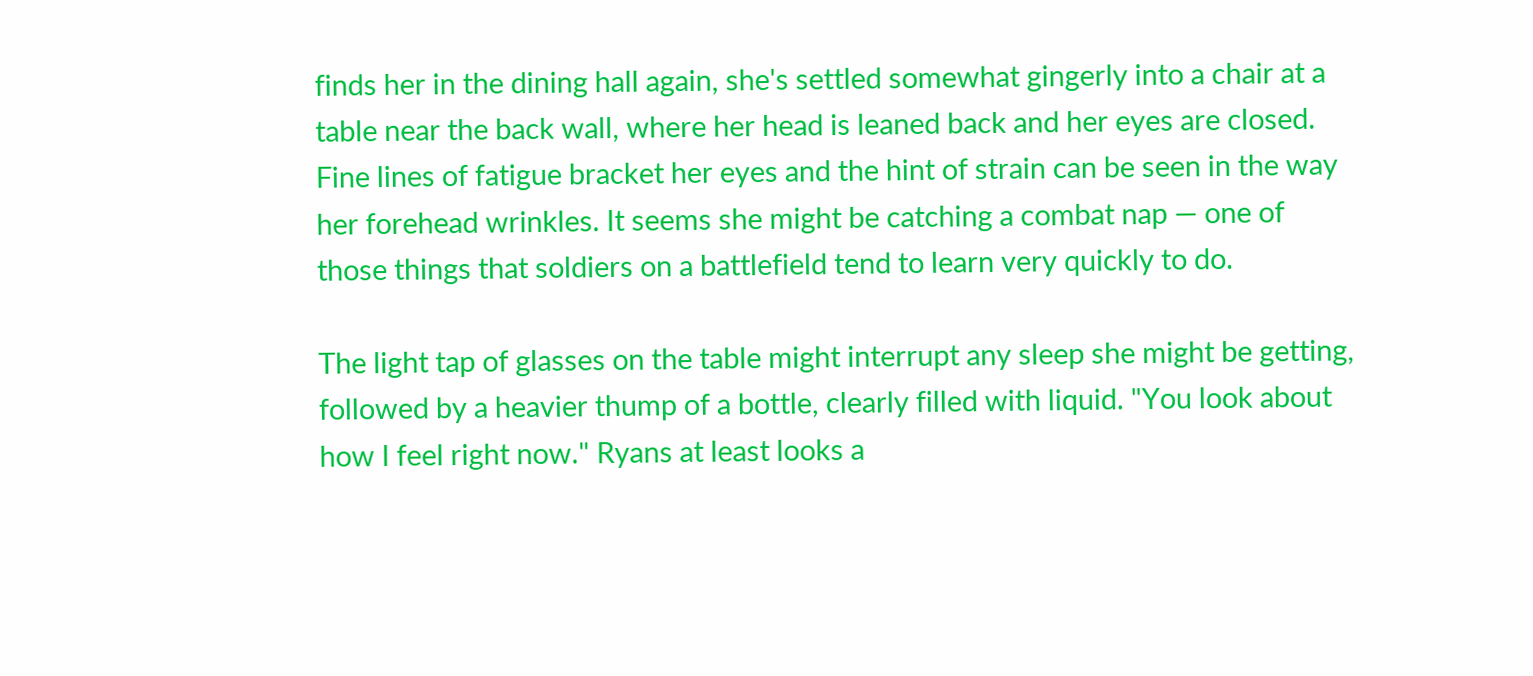finds her in the dining hall again, she's settled somewhat gingerly into a chair at a table near the back wall, where her head is leaned back and her eyes are closed. Fine lines of fatigue bracket her eyes and the hint of strain can be seen in the way her forehead wrinkles. It seems she might be catching a combat nap — one of those things that soldiers on a battlefield tend to learn very quickly to do.

The light tap of glasses on the table might interrupt any sleep she might be getting, followed by a heavier thump of a bottle, clearly filled with liquid. "You look about how I feel right now." Ryans at least looks a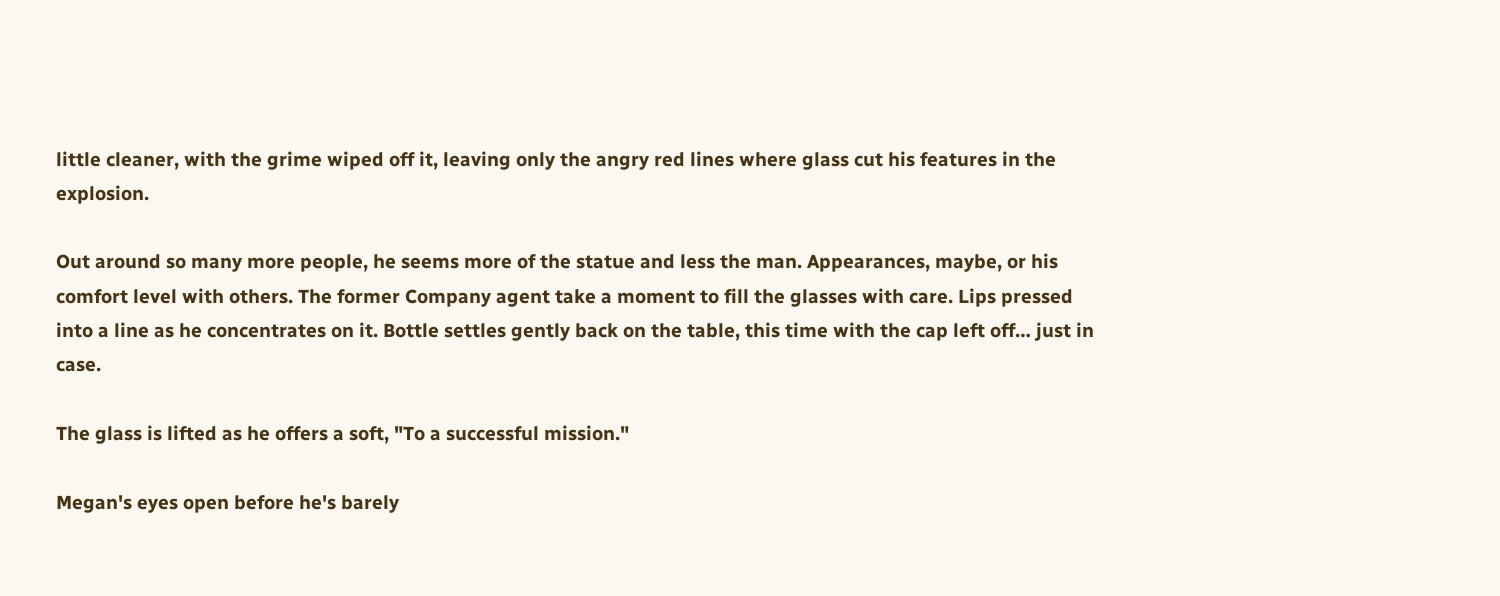little cleaner, with the grime wiped off it, leaving only the angry red lines where glass cut his features in the explosion.

Out around so many more people, he seems more of the statue and less the man. Appearances, maybe, or his comfort level with others. The former Company agent take a moment to fill the glasses with care. Lips pressed into a line as he concentrates on it. Bottle settles gently back on the table, this time with the cap left off… just in case.

The glass is lifted as he offers a soft, "To a successful mission."

Megan's eyes open before he's barely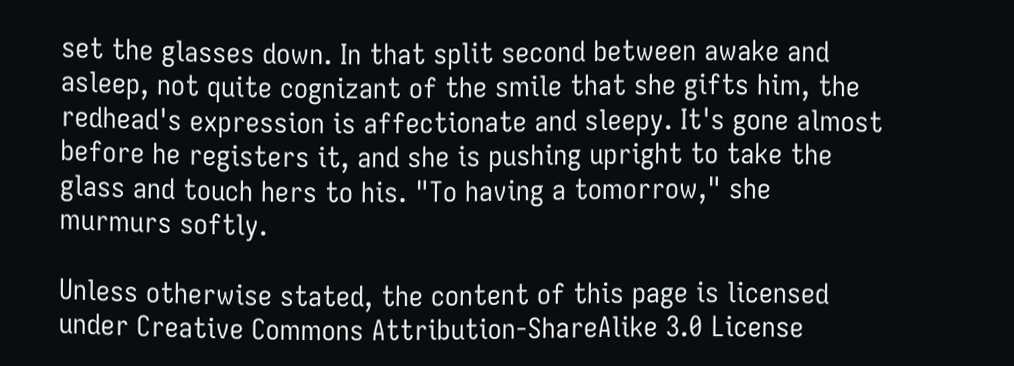set the glasses down. In that split second between awake and asleep, not quite cognizant of the smile that she gifts him, the redhead's expression is affectionate and sleepy. It's gone almost before he registers it, and she is pushing upright to take the glass and touch hers to his. "To having a tomorrow," she murmurs softly.

Unless otherwise stated, the content of this page is licensed under Creative Commons Attribution-ShareAlike 3.0 License